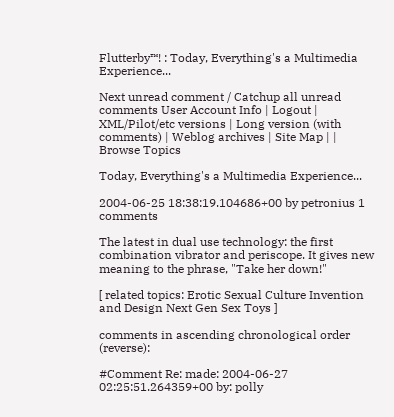Flutterby™! : Today, Everything's a Multimedia Experience...

Next unread comment / Catchup all unread comments User Account Info | Logout | XML/Pilot/etc versions | Long version (with comments) | Weblog archives | Site Map | | Browse Topics

Today, Everything's a Multimedia Experience...

2004-06-25 18:38:19.104686+00 by petronius 1 comments

The latest in dual use technology: the first combination vibrator and periscope. It gives new meaning to the phrase, "Take her down!"

[ related topics: Erotic Sexual Culture Invention and Design Next Gen Sex Toys ]

comments in ascending chronological order (reverse):

#Comment Re: made: 2004-06-27 02:25:51.264359+00 by: polly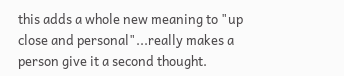this adds a whole new meaning to "up close and personal"...really makes a person give it a second thought.